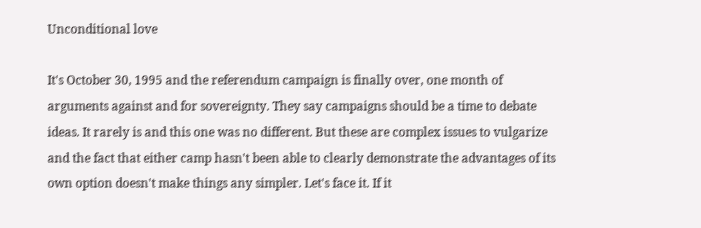Unconditional love

It's October 30, 1995 and the referendum campaign is finally over, one month of arguments against and for sovereignty. They say campaigns should be a time to debate ideas. It rarely is and this one was no different. But these are complex issues to vulgarize and the fact that either camp hasn't been able to clearly demonstrate the advantages of its own option doesn't make things any simpler. Let's face it. If it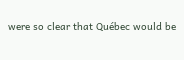were so clear that Québec would be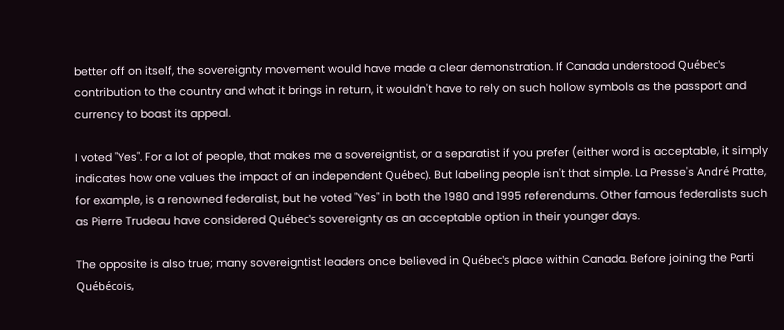better off on itself, the sovereignty movement would have made a clear demonstration. If Canada understood Québec's contribution to the country and what it brings in return, it wouldn't have to rely on such hollow symbols as the passport and currency to boast its appeal.

I voted "Yes". For a lot of people, that makes me a sovereigntist, or a separatist if you prefer (either word is acceptable, it simply indicates how one values the impact of an independent Québec). But labeling people isn't that simple. La Presse's André Pratte, for example, is a renowned federalist, but he voted "Yes" in both the 1980 and 1995 referendums. Other famous federalists such as Pierre Trudeau have considered Québec's sovereignty as an acceptable option in their younger days.

The opposite is also true; many sovereigntist leaders once believed in Québec's place within Canada. Before joining the Parti Québécois,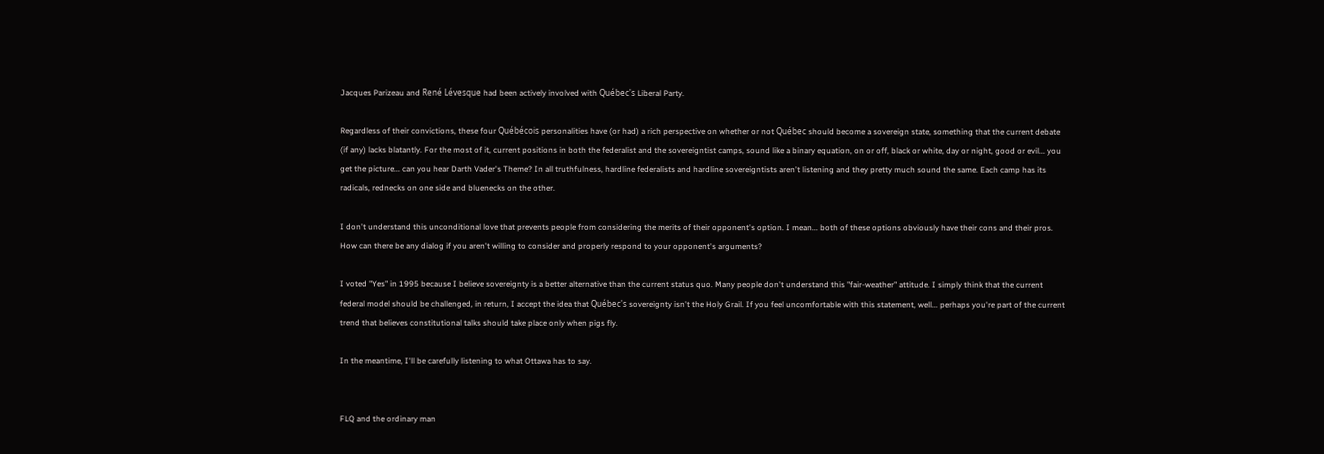Jacques Parizeau and René Lévesque had been actively involved with Québec's Liberal Party.

Regardless of their convictions, these four Québécois personalities have (or had) a rich perspective on whether or not Québec should become a sovereign state, something that the current debate (if any) lacks blatantly. For the most of it, current positions in both the federalist and the sovereigntist camps, sound like a binary equation, on or off, black or white, day or night, good or evil... you get the picture... can you hear Darth Vader's Theme? In all truthfulness, hardline federalists and hardline sovereigntists aren't listening and they pretty much sound the same. Each camp has its radicals, rednecks on one side and bluenecks on the other.

I don't understand this unconditional love that prevents people from considering the merits of their opponent's option. I mean... both of these options obviously have their cons and their pros. How can there be any dialog if you aren't willing to consider and properly respond to your opponent's arguments?

I voted "Yes" in 1995 because I believe sovereignty is a better alternative than the current status quo. Many people don't understand this "fair-weather" attitude. I simply think that the current federal model should be challenged, in return, I accept the idea that Québec's sovereignty isn't the Holy Grail. If you feel uncomfortable with this statement, well... perhaps you're part of the current trend that believes constitutional talks should take place only when pigs fly.

In the meantime, I'll be carefully listening to what Ottawa has to say.


FLQ and the ordinary man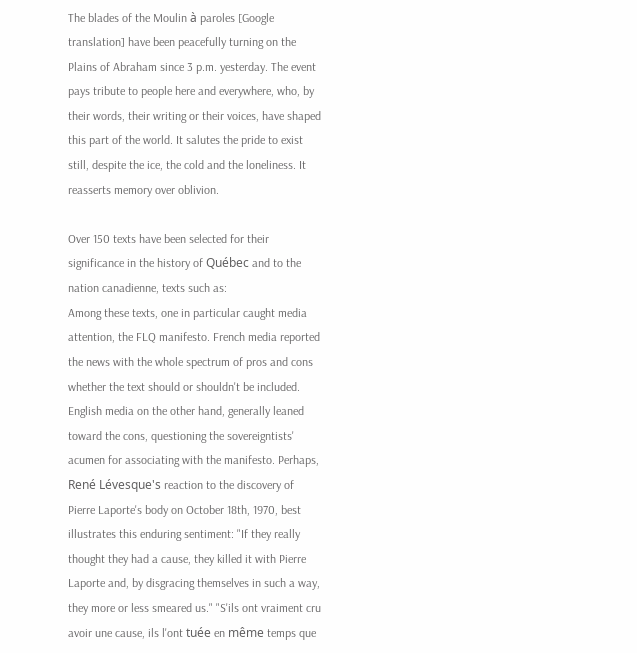The blades of the Moulin à paroles [Google translation] have been peacefully turning on the Plains of Abraham since 3 p.m. yesterday. The event pays tribute to people here and everywhere, who, by their words, their writing or their voices, have shaped this part of the world. It salutes the pride to exist still, despite the ice, the cold and the loneliness. It reasserts memory over oblivion.

Over 150 texts have been selected for their significance in the history of Québec and to the nation canadienne, texts such as:
Among these texts, one in particular caught media attention, the FLQ manifesto. French media reported the news with the whole spectrum of pros and cons whether the text should or shouldn't be included. English media on the other hand, generally leaned toward the cons, questioning the sovereigntists' acumen for associating with the manifesto. Perhaps, René Lévesque's reaction to the discovery of Pierre Laporte's body on October 18th, 1970, best illustrates this enduring sentiment: "If they really thought they had a cause, they killed it with Pierre Laporte and, by disgracing themselves in such a way, they more or less smeared us." "S'ils ont vraiment cru avoir une cause, ils l'ont tuée en même temps que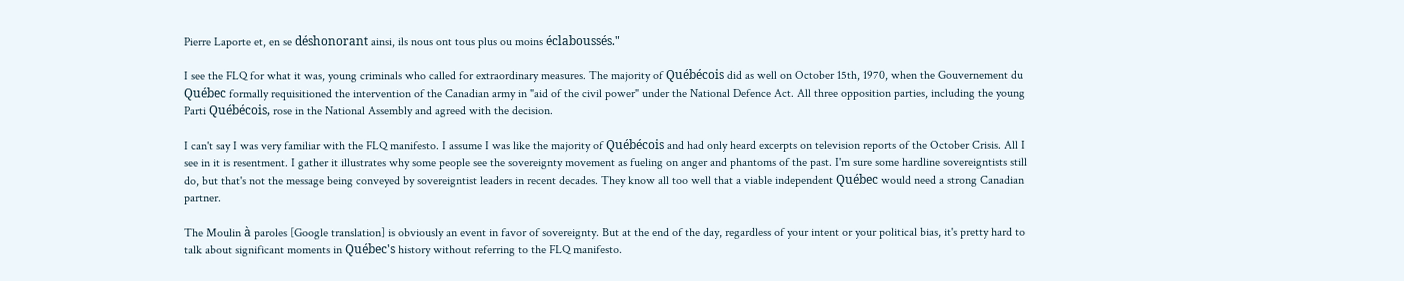Pierre Laporte et, en se déshonorant ainsi, ils nous ont tous plus ou moins éclaboussés."

I see the FLQ for what it was, young criminals who called for extraordinary measures. The majority of Québécois did as well on October 15th, 1970, when the Gouvernement du Québec formally requisitioned the intervention of the Canadian army in "aid of the civil power" under the National Defence Act. All three opposition parties, including the young Parti Québécois, rose in the National Assembly and agreed with the decision.

I can't say I was very familiar with the FLQ manifesto. I assume I was like the majority of Québécois and had only heard excerpts on television reports of the October Crisis. All I see in it is resentment. I gather it illustrates why some people see the sovereignty movement as fueling on anger and phantoms of the past. I'm sure some hardline sovereigntists still do, but that's not the message being conveyed by sovereigntist leaders in recent decades. They know all too well that a viable independent Québec would need a strong Canadian partner.

The Moulin à paroles [Google translation] is obviously an event in favor of sovereignty. But at the end of the day, regardless of your intent or your political bias, it's pretty hard to talk about significant moments in Québec's history without referring to the FLQ manifesto.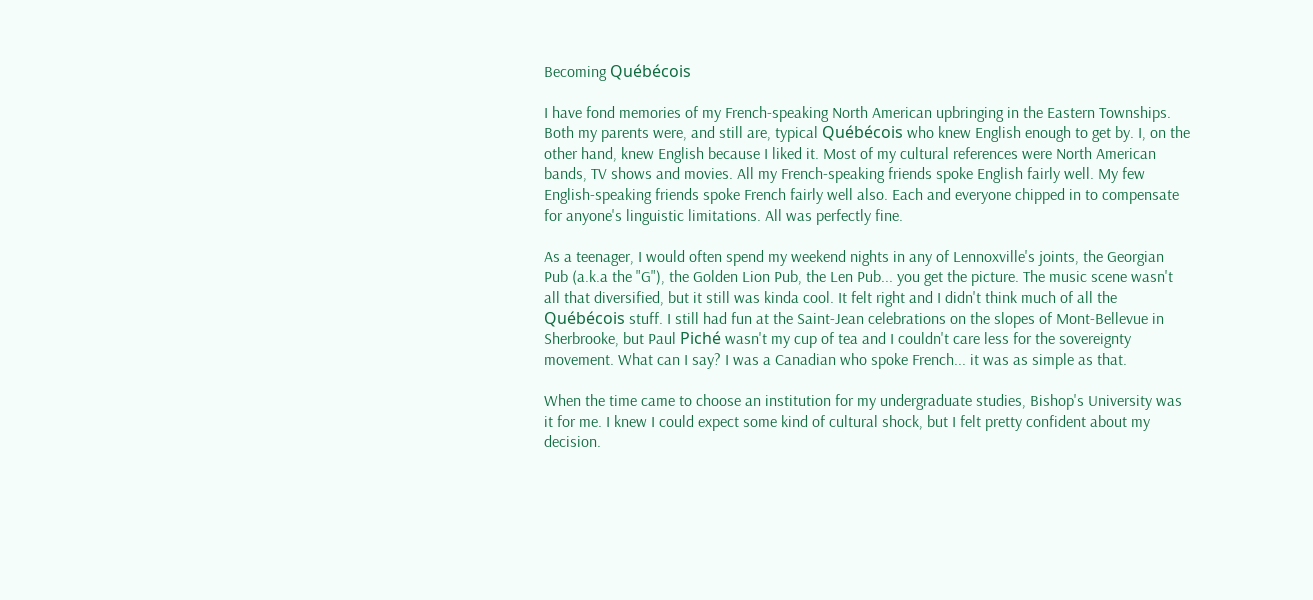Becoming Québécois

I have fond memories of my French-speaking North American upbringing in the Eastern Townships. Both my parents were, and still are, typical Québécois who knew English enough to get by. I, on the other hand, knew English because I liked it. Most of my cultural references were North American bands, TV shows and movies. All my French-speaking friends spoke English fairly well. My few English-speaking friends spoke French fairly well also. Each and everyone chipped in to compensate for anyone's linguistic limitations. All was perfectly fine.

As a teenager, I would often spend my weekend nights in any of Lennoxville's joints, the Georgian Pub (a.k.a the "G"), the Golden Lion Pub, the Len Pub... you get the picture. The music scene wasn't all that diversified, but it still was kinda cool. It felt right and I didn't think much of all the Québécois stuff. I still had fun at the Saint-Jean celebrations on the slopes of Mont-Bellevue in Sherbrooke, but Paul Piché wasn't my cup of tea and I couldn't care less for the sovereignty movement. What can I say? I was a Canadian who spoke French... it was as simple as that.

When the time came to choose an institution for my undergraduate studies, Bishop's University was it for me. I knew I could expect some kind of cultural shock, but I felt pretty confident about my decision.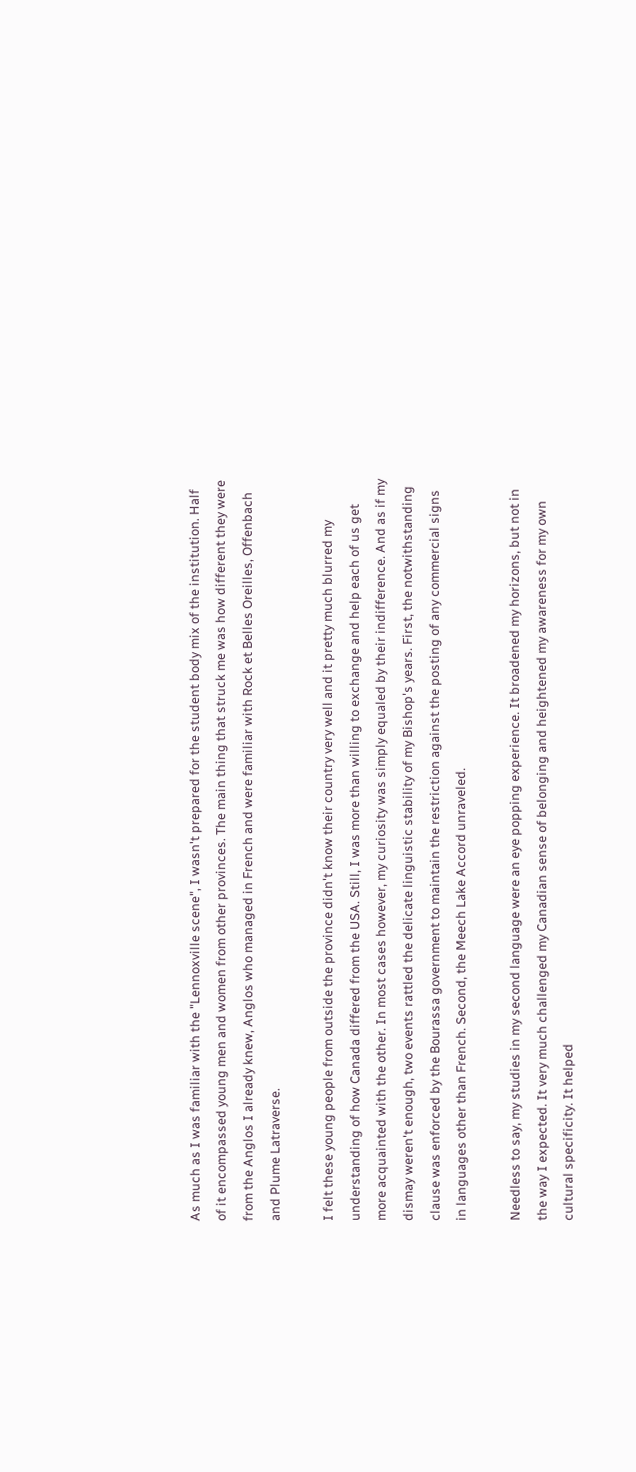As much as I was familiar with the "Lennoxville scene", I wasn't prepared for the student body mix of the institution. Half of it encompassed young men and women from other provinces. The main thing that struck me was how different they were from the Anglos I already knew, Anglos who managed in French and were familiar with Rock et Belles Oreilles, Offenbach and Plume Latraverse.

I felt these young people from outside the province didn't know their country very well and it pretty much blurred my understanding of how Canada differed from the USA. Still, I was more than willing to exchange and help each of us get more acquainted with the other. In most cases however, my curiosity was simply equaled by their indifference. And as if my dismay weren't enough, two events rattled the delicate linguistic stability of my Bishop's years. First, the notwithstanding clause was enforced by the Bourassa government to maintain the restriction against the posting of any commercial signs in languages other than French. Second, the Meech Lake Accord unraveled.

Needless to say, my studies in my second language were an eye popping experience. It broadened my horizons, but not in the way I expected. It very much challenged my Canadian sense of belonging and heightened my awareness for my own cultural specificity. It helped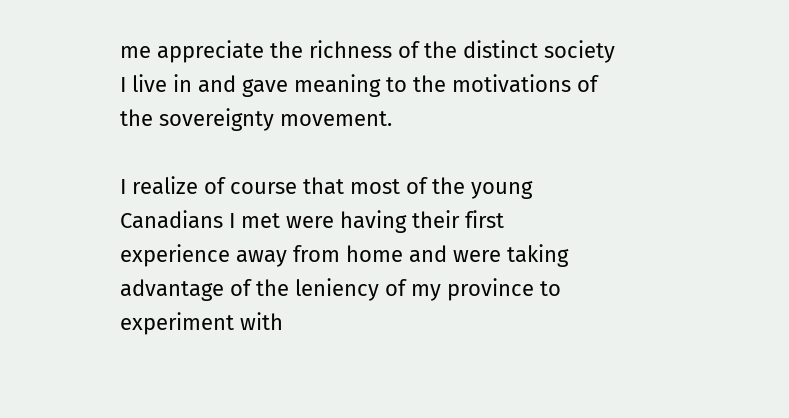me appreciate the richness of the distinct society I live in and gave meaning to the motivations of the sovereignty movement.

I realize of course that most of the young Canadians I met were having their first experience away from home and were taking advantage of the leniency of my province to experiment with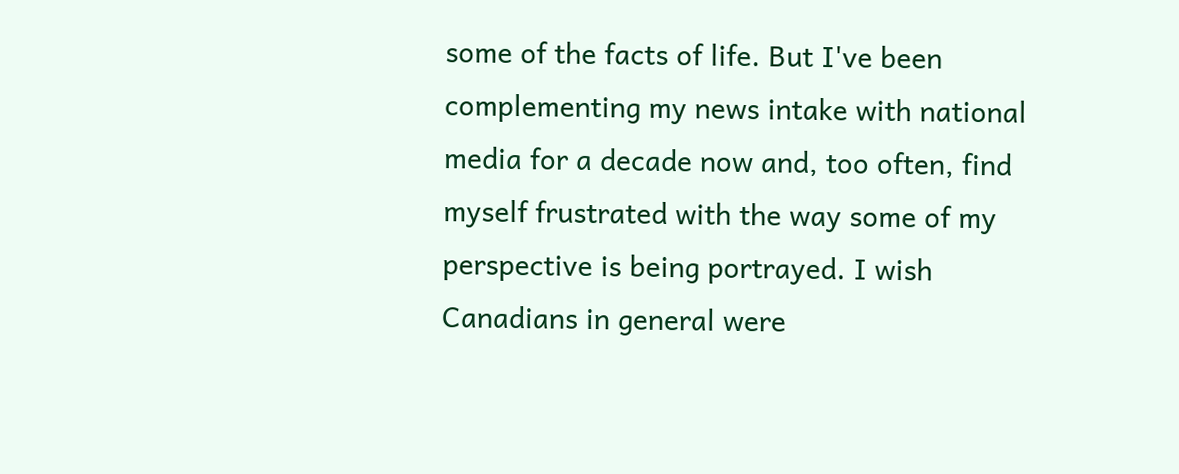some of the facts of life. But I've been complementing my news intake with national media for a decade now and, too often, find myself frustrated with the way some of my perspective is being portrayed. I wish Canadians in general were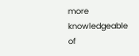more knowledgeable of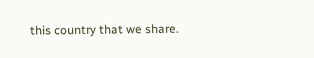this country that we share.